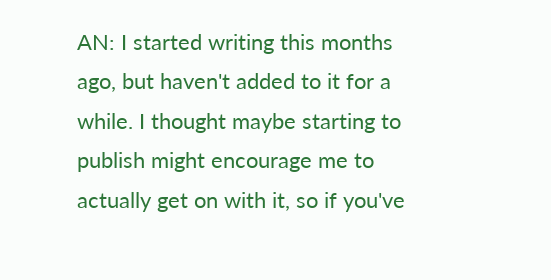AN: I started writing this months ago, but haven't added to it for a while. I thought maybe starting to publish might encourage me to actually get on with it, so if you've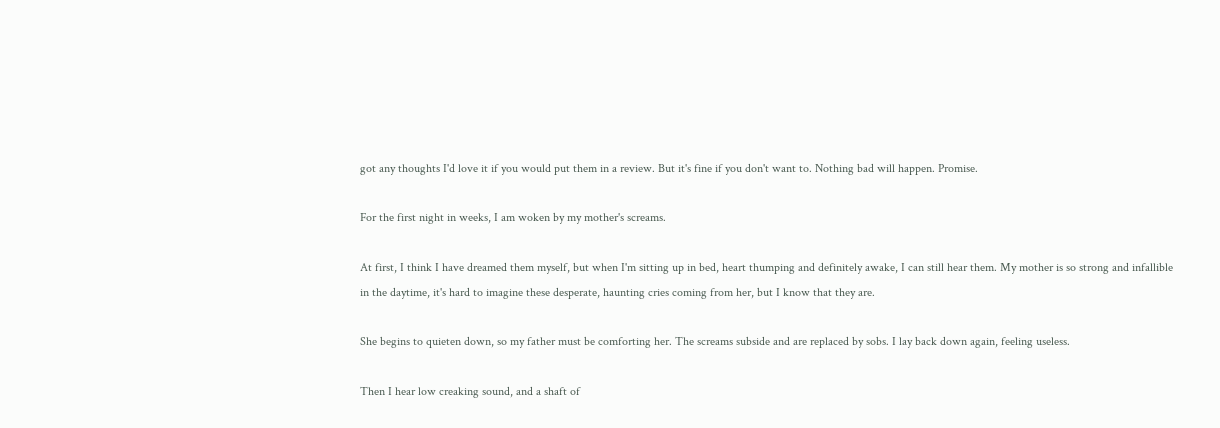got any thoughts I'd love it if you would put them in a review. But it's fine if you don't want to. Nothing bad will happen. Promise.

For the first night in weeks, I am woken by my mother's screams.

At first, I think I have dreamed them myself, but when I'm sitting up in bed, heart thumping and definitely awake, I can still hear them. My mother is so strong and infallible in the daytime, it's hard to imagine these desperate, haunting cries coming from her, but I know that they are.

She begins to quieten down, so my father must be comforting her. The screams subside and are replaced by sobs. I lay back down again, feeling useless.

Then I hear low creaking sound, and a shaft of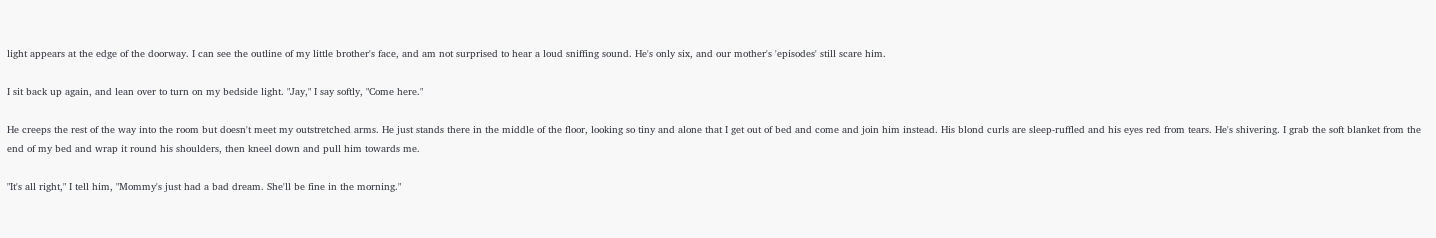light appears at the edge of the doorway. I can see the outline of my little brother's face, and am not surprised to hear a loud sniffing sound. He's only six, and our mother's 'episodes' still scare him.

I sit back up again, and lean over to turn on my bedside light. "Jay," I say softly, "Come here."

He creeps the rest of the way into the room but doesn't meet my outstretched arms. He just stands there in the middle of the floor, looking so tiny and alone that I get out of bed and come and join him instead. His blond curls are sleep-ruffled and his eyes red from tears. He's shivering. I grab the soft blanket from the end of my bed and wrap it round his shoulders, then kneel down and pull him towards me.

"It's all right," I tell him, "Mommy's just had a bad dream. She'll be fine in the morning."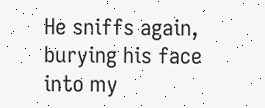He sniffs again, burying his face into my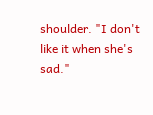shoulder. "I don't like it when she's sad."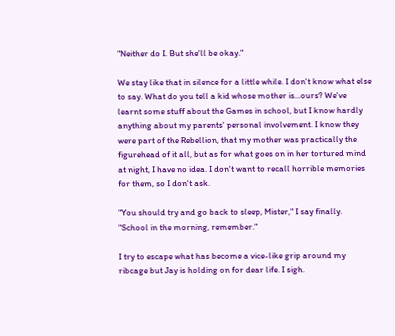"Neither do I. But she'll be okay."

We stay like that in silence for a little while. I don't know what else to say. What do you tell a kid whose mother is...ours? We've learnt some stuff about the Games in school, but I know hardly anything about my parents' personal involvement. I know they were part of the Rebellion, that my mother was practically the figurehead of it all, but as for what goes on in her tortured mind at night, I have no idea. I don't want to recall horrible memories for them, so I don't ask.

"You should try and go back to sleep, Mister," I say finally. "School in the morning, remember."

I try to escape what has become a vice-like grip around my ribcage but Jay is holding on for dear life. I sigh.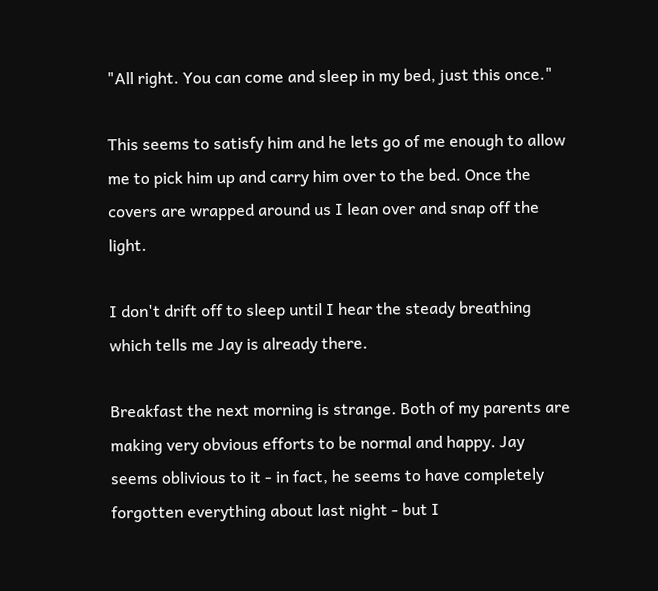"All right. You can come and sleep in my bed, just this once."

This seems to satisfy him and he lets go of me enough to allow me to pick him up and carry him over to the bed. Once the covers are wrapped around us I lean over and snap off the light.

I don't drift off to sleep until I hear the steady breathing which tells me Jay is already there.

Breakfast the next morning is strange. Both of my parents are making very obvious efforts to be normal and happy. Jay seems oblivious to it - in fact, he seems to have completely forgotten everything about last night - but I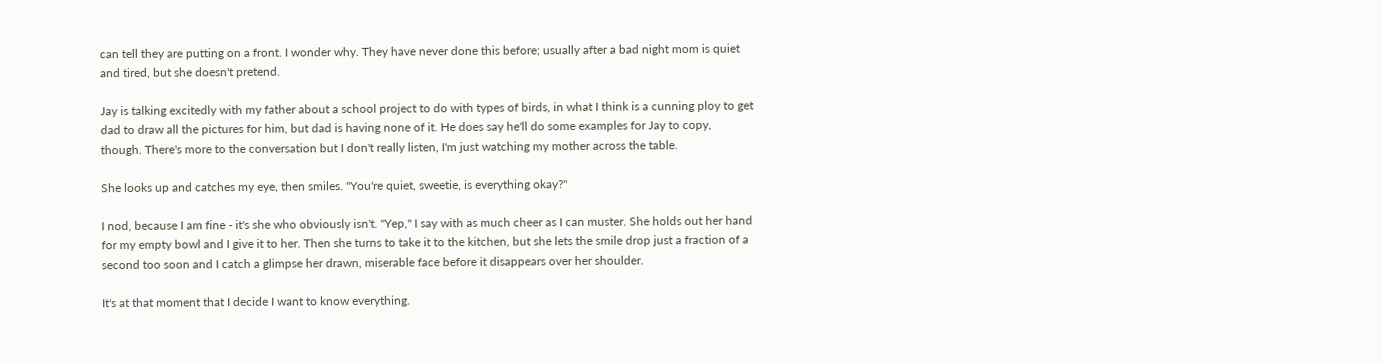can tell they are putting on a front. I wonder why. They have never done this before; usually after a bad night mom is quiet and tired, but she doesn't pretend.

Jay is talking excitedly with my father about a school project to do with types of birds, in what I think is a cunning ploy to get dad to draw all the pictures for him, but dad is having none of it. He does say he'll do some examples for Jay to copy, though. There's more to the conversation but I don't really listen, I'm just watching my mother across the table.

She looks up and catches my eye, then smiles. "You're quiet, sweetie, is everything okay?"

I nod, because I am fine - it's she who obviously isn't. "Yep," I say with as much cheer as I can muster. She holds out her hand for my empty bowl and I give it to her. Then she turns to take it to the kitchen, but she lets the smile drop just a fraction of a second too soon and I catch a glimpse her drawn, miserable face before it disappears over her shoulder.

It's at that moment that I decide I want to know everything.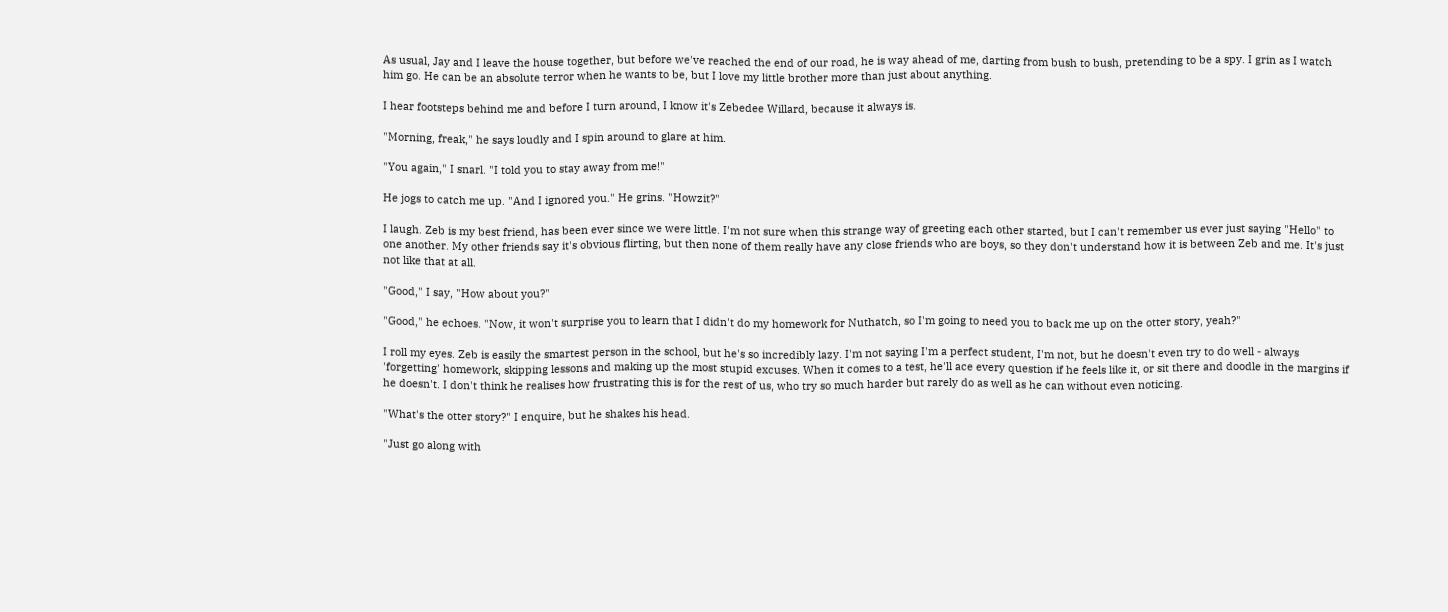As usual, Jay and I leave the house together, but before we've reached the end of our road, he is way ahead of me, darting from bush to bush, pretending to be a spy. I grin as I watch him go. He can be an absolute terror when he wants to be, but I love my little brother more than just about anything.

I hear footsteps behind me and before I turn around, I know it's Zebedee Willard, because it always is.

"Morning, freak," he says loudly and I spin around to glare at him.

"You again," I snarl. "I told you to stay away from me!"

He jogs to catch me up. "And I ignored you." He grins. "Howzit?"

I laugh. Zeb is my best friend, has been ever since we were little. I'm not sure when this strange way of greeting each other started, but I can't remember us ever just saying "Hello" to one another. My other friends say it's obvious flirting, but then none of them really have any close friends who are boys, so they don't understand how it is between Zeb and me. It's just not like that at all.

"Good," I say, "How about you?"

"Good," he echoes. "Now, it won't surprise you to learn that I didn't do my homework for Nuthatch, so I'm going to need you to back me up on the otter story, yeah?"

I roll my eyes. Zeb is easily the smartest person in the school, but he's so incredibly lazy. I'm not saying I'm a perfect student, I'm not, but he doesn't even try to do well - always 'forgetting' homework, skipping lessons and making up the most stupid excuses. When it comes to a test, he'll ace every question if he feels like it, or sit there and doodle in the margins if he doesn't. I don't think he realises how frustrating this is for the rest of us, who try so much harder but rarely do as well as he can without even noticing.

"What's the otter story?" I enquire, but he shakes his head.

"Just go along with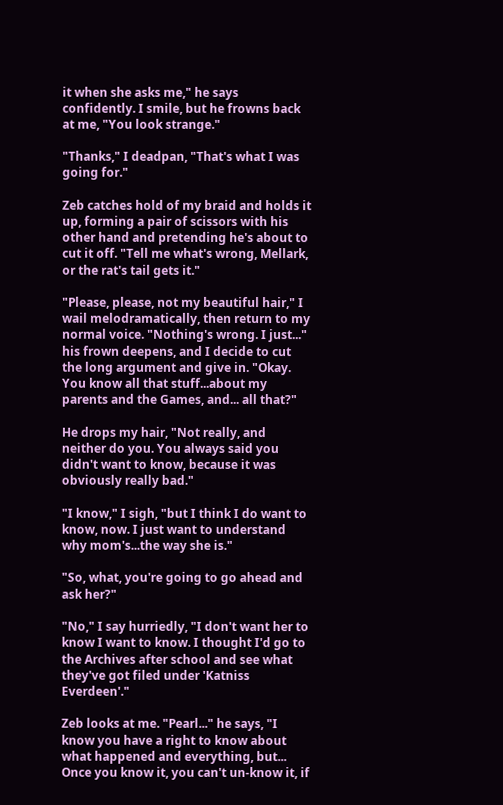it when she asks me," he says confidently. I smile, but he frowns back at me, "You look strange."

"Thanks," I deadpan, "That's what I was going for."

Zeb catches hold of my braid and holds it up, forming a pair of scissors with his other hand and pretending he's about to cut it off. "Tell me what's wrong, Mellark, or the rat's tail gets it."

"Please, please, not my beautiful hair," I wail melodramatically, then return to my normal voice. "Nothing's wrong. I just..." his frown deepens, and I decide to cut the long argument and give in. "Okay. You know all that stuff...about my parents and the Games, and... all that?"

He drops my hair, "Not really, and neither do you. You always said you didn't want to know, because it was obviously really bad."

"I know," I sigh, "but I think I do want to know, now. I just want to understand why mom's...the way she is."

"So, what, you're going to go ahead and ask her?"

"No," I say hurriedly, "I don't want her to know I want to know. I thought I'd go to the Archives after school and see what they've got filed under 'Katniss Everdeen'."

Zeb looks at me. "Pearl..." he says, "I know you have a right to know about what happened and everything, but... Once you know it, you can't un-know it, if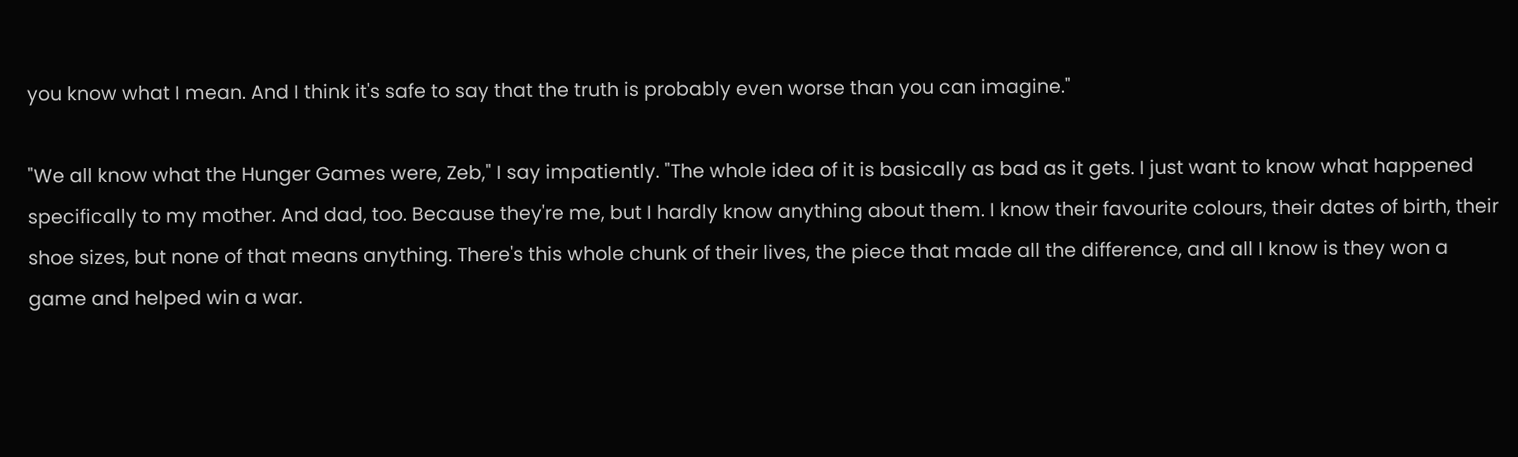you know what I mean. And I think it's safe to say that the truth is probably even worse than you can imagine."

"We all know what the Hunger Games were, Zeb," I say impatiently. "The whole idea of it is basically as bad as it gets. I just want to know what happened specifically to my mother. And dad, too. Because they're me, but I hardly know anything about them. I know their favourite colours, their dates of birth, their shoe sizes, but none of that means anything. There's this whole chunk of their lives, the piece that made all the difference, and all I know is they won a game and helped win a war.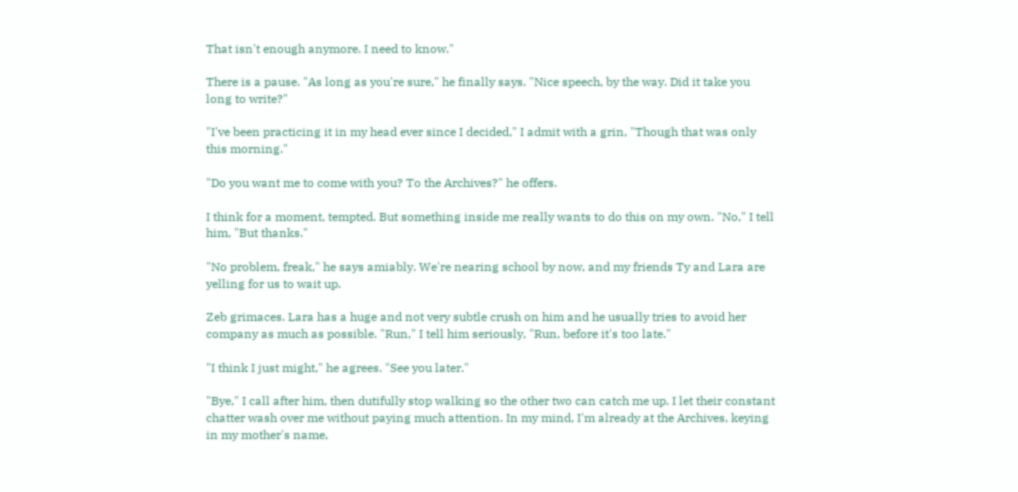That isn't enough anymore. I need to know."

There is a pause. "As long as you're sure," he finally says. "Nice speech, by the way. Did it take you long to write?"

"I've been practicing it in my head ever since I decided," I admit with a grin, "Though that was only this morning."

"Do you want me to come with you? To the Archives?" he offers.

I think for a moment, tempted. But something inside me really wants to do this on my own. "No," I tell him, "But thanks."

"No problem, freak," he says amiably. We're nearing school by now, and my friends Ty and Lara are yelling for us to wait up.

Zeb grimaces. Lara has a huge and not very subtle crush on him and he usually tries to avoid her company as much as possible. "Run," I tell him seriously, "Run, before it's too late."

"I think I just might," he agrees. "See you later."

"Bye," I call after him, then dutifully stop walking so the other two can catch me up. I let their constant chatter wash over me without paying much attention. In my mind, I'm already at the Archives, keying in my mother's name,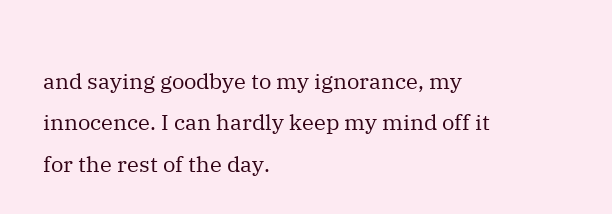and saying goodbye to my ignorance, my innocence. I can hardly keep my mind off it for the rest of the day.